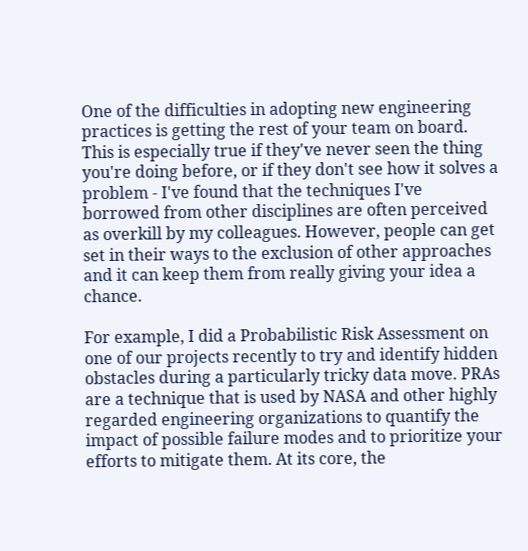One of the difficulties in adopting new engineering practices is getting the rest of your team on board. This is especially true if they've never seen the thing you're doing before, or if they don't see how it solves a problem - I've found that the techniques I've borrowed from other disciplines are often perceived as overkill by my colleagues. However, people can get set in their ways to the exclusion of other approaches and it can keep them from really giving your idea a chance.

For example, I did a Probabilistic Risk Assessment on one of our projects recently to try and identify hidden obstacles during a particularly tricky data move. PRAs are a technique that is used by NASA and other highly regarded engineering organizations to quantify the impact of possible failure modes and to prioritize your efforts to mitigate them. At its core, the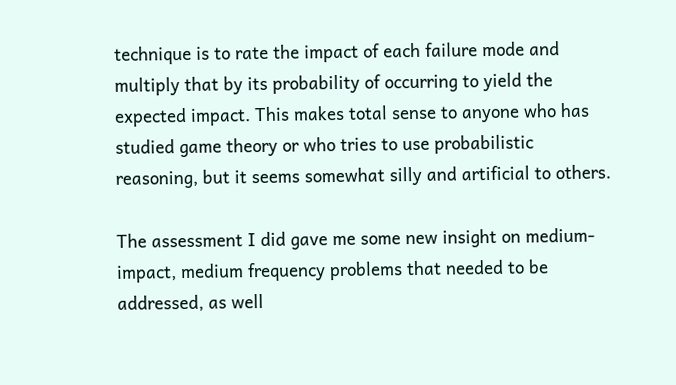technique is to rate the impact of each failure mode and multiply that by its probability of occurring to yield the expected impact. This makes total sense to anyone who has studied game theory or who tries to use probabilistic reasoning, but it seems somewhat silly and artificial to others.

The assessment I did gave me some new insight on medium-impact, medium frequency problems that needed to be addressed, as well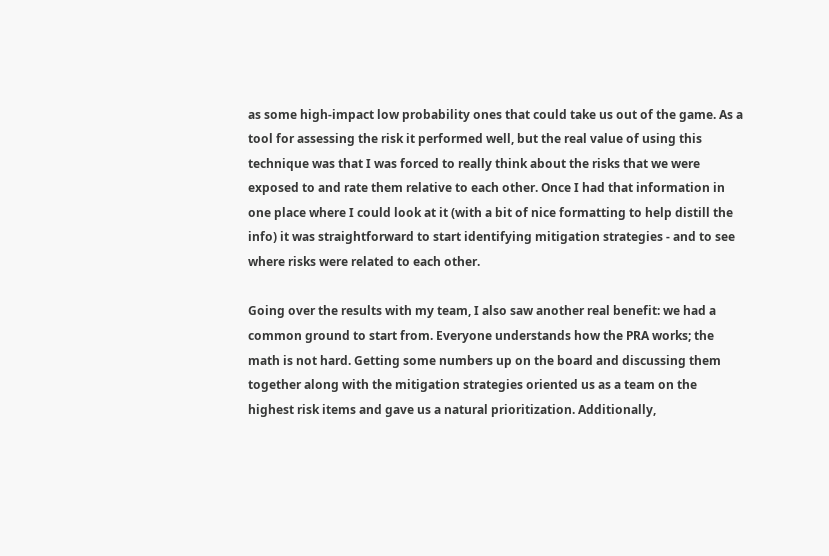as some high-impact low probability ones that could take us out of the game. As a tool for assessing the risk it performed well, but the real value of using this technique was that I was forced to really think about the risks that we were exposed to and rate them relative to each other. Once I had that information in one place where I could look at it (with a bit of nice formatting to help distill the info) it was straightforward to start identifying mitigation strategies - and to see where risks were related to each other.

Going over the results with my team, I also saw another real benefit: we had a common ground to start from. Everyone understands how the PRA works; the math is not hard. Getting some numbers up on the board and discussing them together along with the mitigation strategies oriented us as a team on the highest risk items and gave us a natural prioritization. Additionally,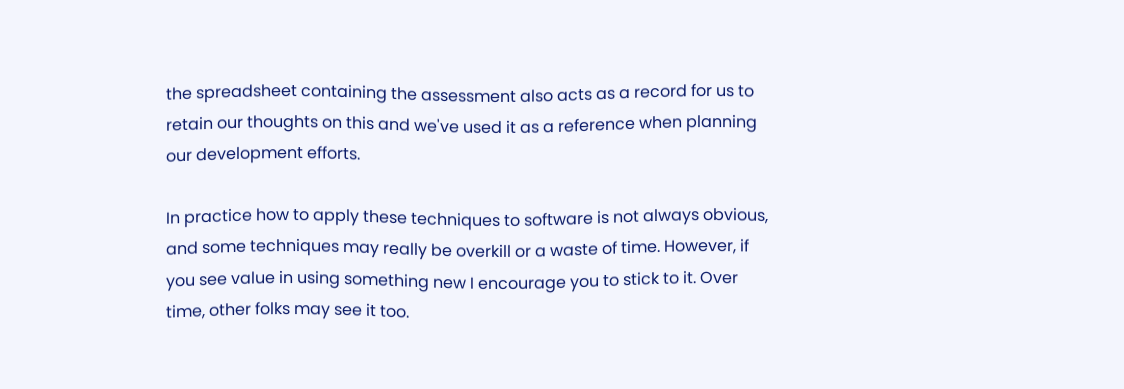the spreadsheet containing the assessment also acts as a record for us to retain our thoughts on this and we've used it as a reference when planning our development efforts.

In practice how to apply these techniques to software is not always obvious, and some techniques may really be overkill or a waste of time. However, if you see value in using something new I encourage you to stick to it. Over time, other folks may see it too.